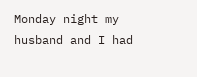Monday night my husband and I had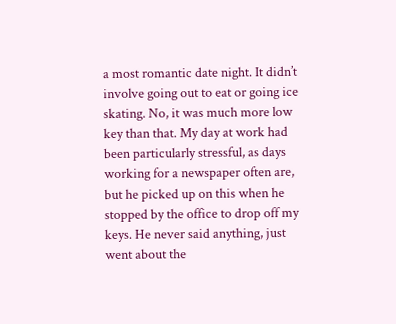a most romantic date night. It didn’t involve going out to eat or going ice skating. No, it was much more low key than that. My day at work had been particularly stressful, as days working for a newspaper often are, but he picked up on this when he stopped by the office to drop off my keys. He never said anything, just went about the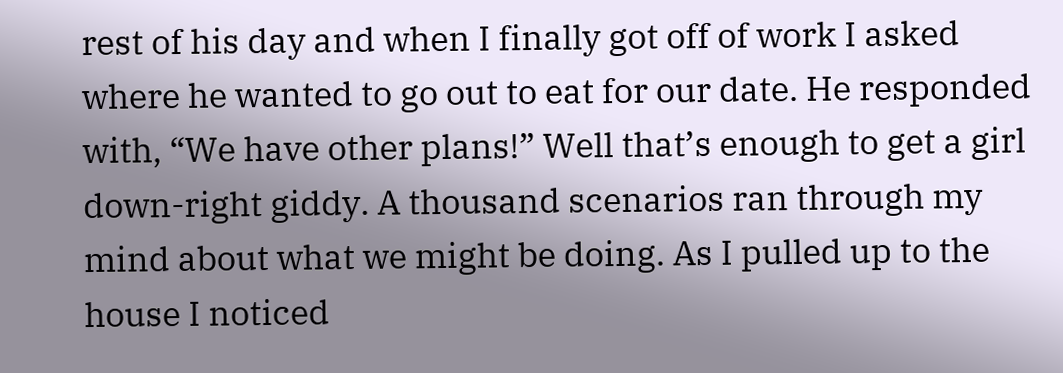rest of his day and when I finally got off of work I asked where he wanted to go out to eat for our date. He responded with, “We have other plans!” Well that’s enough to get a girl down-right giddy. A thousand scenarios ran through my mind about what we might be doing. As I pulled up to the house I noticed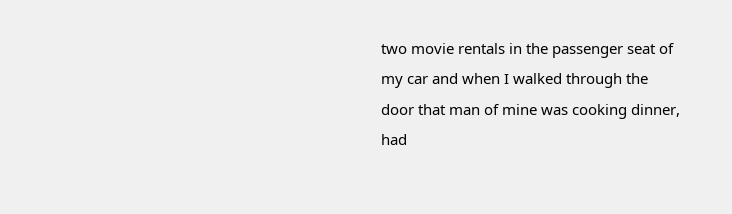two movie rentals in the passenger seat of my car and when I walked through the door that man of mine was cooking dinner, had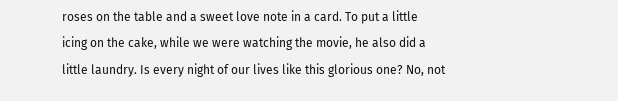roses on the table and a sweet love note in a card. To put a little icing on the cake, while we were watching the movie, he also did a little laundry. Is every night of our lives like this glorious one? No, not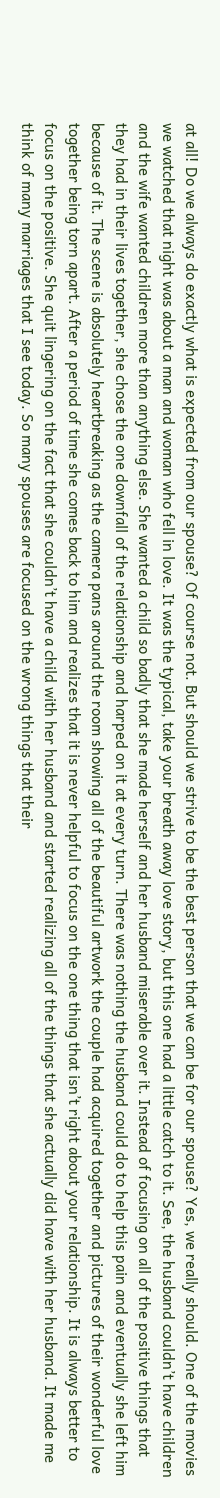at all! Do we always do exactly what is expected from our spouse? Of course not. But should we strive to be the best person that we can be for our spouse? Yes, we really should. One of the movies we watched that night was about a man and woman who fell in love. It was the typical, take your breath away love story, but this one had a little catch to it. See, the husband couldn’t have children and the wife wanted children more than anything else. She wanted a child so badly that she made herself and her husband miserable over it. Instead of focusing on all of the positive things that they had in their lives together, she chose the one downfall of the relationship and harped on it at every turn. There was nothing the husband could do to help this pain and eventually she left him because of it. The scene is absolutely heartbreaking as the camera pans around the room showing all of the beautiful artwork the couple had acquired together and pictures of their wonderful love together being torn apart. After a period of time she comes back to him and realizes that it is never helpful to focus on the one thing that isn’t right about your relationship. It is always better to focus on the positive. She quit lingering on the fact that she couldn’t have a child with her husband and started realizing all of the things that she actually did have with her husband. It made me think of many marriages that I see today. So many spouses are focused on the wrong things that their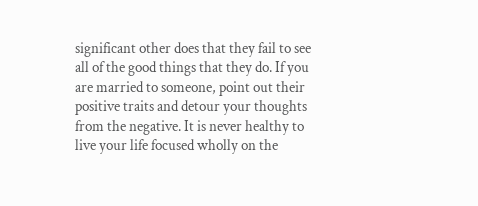significant other does that they fail to see all of the good things that they do. If you are married to someone, point out their positive traits and detour your thoughts from the negative. It is never healthy to live your life focused wholly on the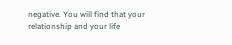negative. You will find that your relationship and your life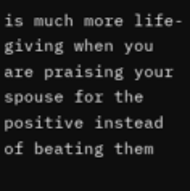is much more life-giving when you are praising your spouse for the positive instead of beating them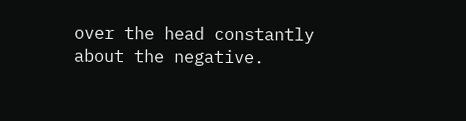over the head constantly about the negative.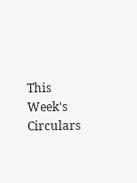This Week's Circulars